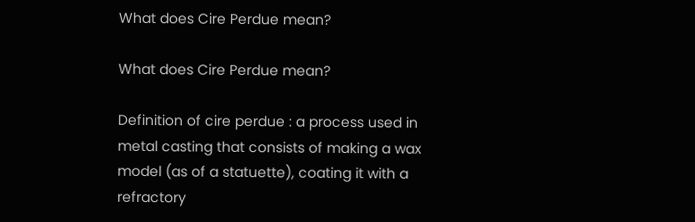What does Cire Perdue mean?

What does Cire Perdue mean?

Definition of cire perdue : a process used in metal casting that consists of making a wax model (as of a statuette), coating it with a refractory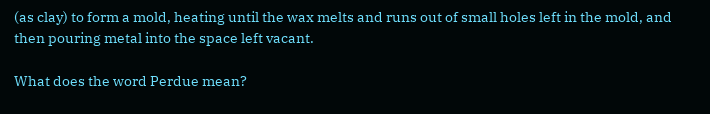(as clay) to form a mold, heating until the wax melts and runs out of small holes left in the mold, and then pouring metal into the space left vacant.

What does the word Perdue mean?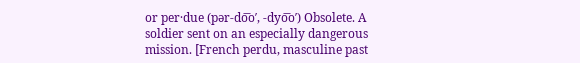or per·due (pər-do͞o′, -dyo͞o′) Obsolete. A soldier sent on an especially dangerous mission. [French perdu, masculine past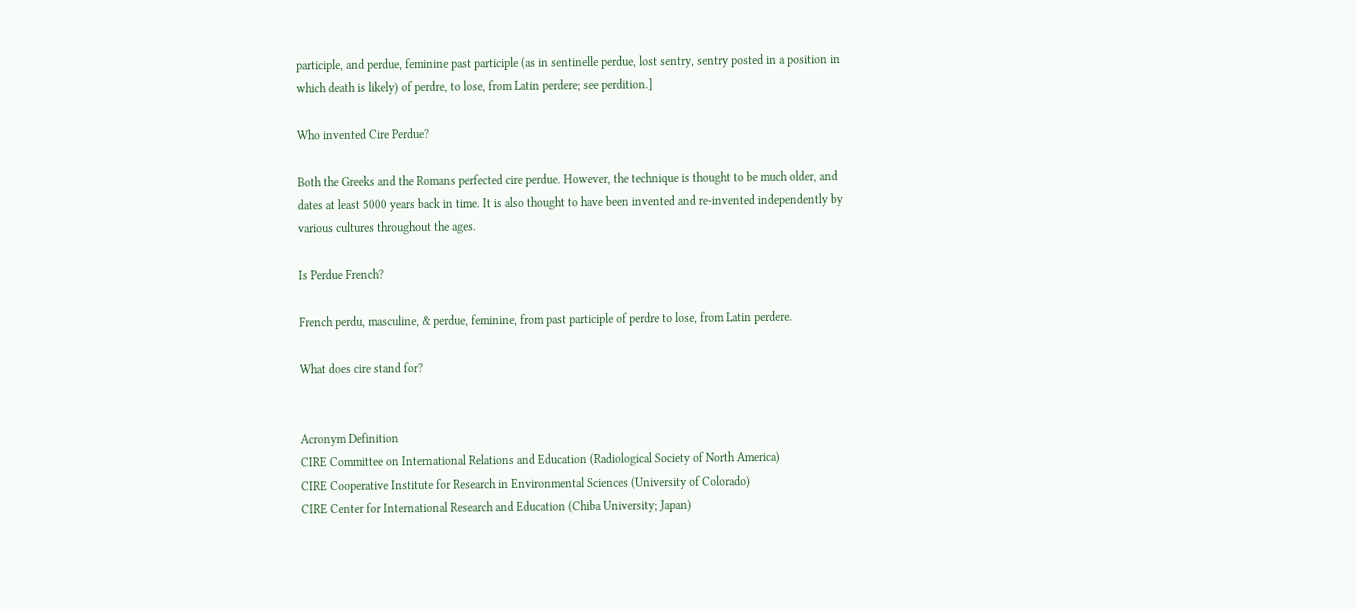participle, and perdue, feminine past participle (as in sentinelle perdue, lost sentry, sentry posted in a position in which death is likely) of perdre, to lose, from Latin perdere; see perdition.]

Who invented Cire Perdue?

Both the Greeks and the Romans perfected cire perdue. However, the technique is thought to be much older, and dates at least 5000 years back in time. It is also thought to have been invented and re-invented independently by various cultures throughout the ages.

Is Perdue French?

French perdu, masculine, & perdue, feminine, from past participle of perdre to lose, from Latin perdere.

What does cire stand for?


Acronym Definition
CIRE Committee on International Relations and Education (Radiological Society of North America)
CIRE Cooperative Institute for Research in Environmental Sciences (University of Colorado)
CIRE Center for International Research and Education (Chiba University; Japan)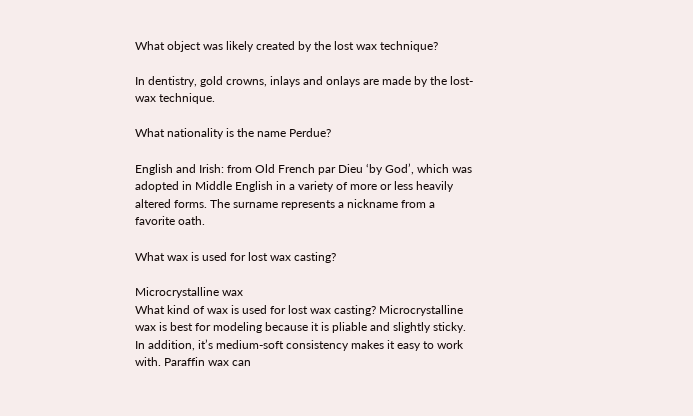What object was likely created by the lost wax technique?

In dentistry, gold crowns, inlays and onlays are made by the lost-wax technique.

What nationality is the name Perdue?

English and Irish: from Old French par Dieu ‘by God’, which was adopted in Middle English in a variety of more or less heavily altered forms. The surname represents a nickname from a favorite oath.

What wax is used for lost wax casting?

Microcrystalline wax
What kind of wax is used for lost wax casting? Microcrystalline wax is best for modeling because it is pliable and slightly sticky. In addition, it’s medium-soft consistency makes it easy to work with. Paraffin wax can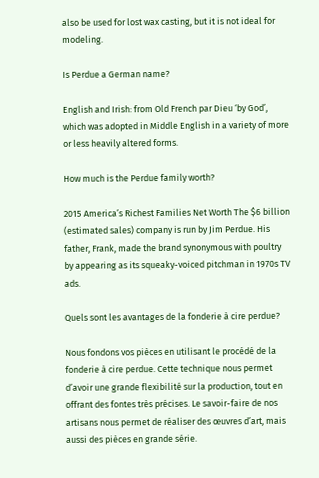also be used for lost wax casting, but it is not ideal for modeling.

Is Perdue a German name?

English and Irish: from Old French par Dieu ‘by God’, which was adopted in Middle English in a variety of more or less heavily altered forms.

How much is the Perdue family worth?

2015 America’s Richest Families Net Worth The $6 billion (estimated sales) company is run by Jim Perdue. His father, Frank, made the brand synonymous with poultry by appearing as its squeaky-voiced pitchman in 1970s TV ads.

Quels sont les avantages de la fonderie à cire perdue?

Nous fondons vos pièces en utilisant le procédé de la fonderie à cire perdue. Cette technique nous permet d’avoir une grande flexibilité sur la production, tout en offrant des fontes très précises. Le savoir-faire de nos artisans nous permet de réaliser des œuvres d’art, mais aussi des pièces en grande série.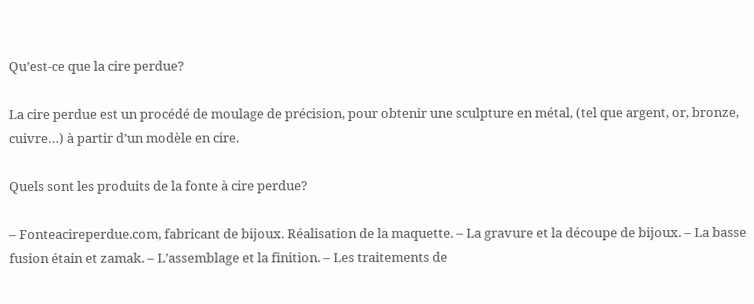Qu’est-ce que la cire perdue?

La cire perdue est un procédé de moulage de précision, pour obtenir une sculpture en métal, (tel que argent, or, bronze, cuivre…) à partir d’un modèle en cire.

Quels sont les produits de la fonte à cire perdue?

– Fonteacireperdue.com, fabricant de bijoux. Réalisation de la maquette. – La gravure et la découpe de bijoux. – La basse fusion étain et zamak. – L’assemblage et la finition. – Les traitements de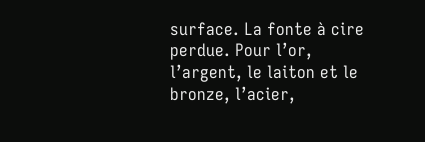surface. La fonte à cire perdue. Pour l’or, l’argent, le laiton et le bronze, l’acier,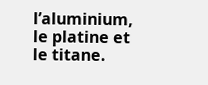l’aluminium, le platine et le titane.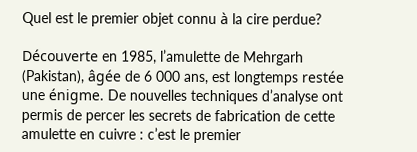Quel est le premier objet connu à la cire perdue?

Découverte en 1985, l’amulette de Mehrgarh (Pakistan), âgée de 6 000 ans, est longtemps restée une énigme. De nouvelles techniques d’analyse ont permis de percer les secrets de fabrication de cette amulette en cuivre : c’est le premier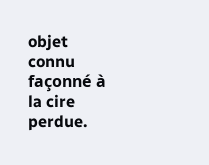objet connu façonné à la cire perdue.